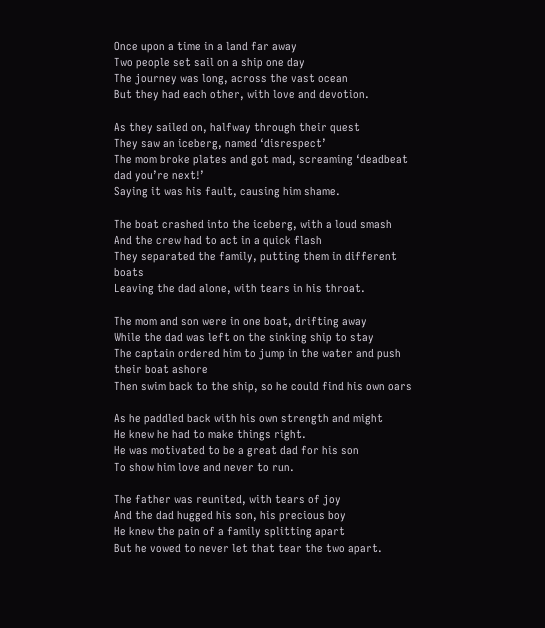Once upon a time in a land far away
Two people set sail on a ship one day
The journey was long, across the vast ocean
But they had each other, with love and devotion.

As they sailed on, halfway through their quest
They saw an iceberg, named ‘disrespect’
The mom broke plates and got mad, screaming ‘deadbeat dad you’re next!’
Saying it was his fault, causing him shame.

The boat crashed into the iceberg, with a loud smash
And the crew had to act in a quick flash
They separated the family, putting them in different boats
Leaving the dad alone, with tears in his throat.

The mom and son were in one boat, drifting away
While the dad was left on the sinking ship to stay
The captain ordered him to jump in the water and push their boat ashore
Then swim back to the ship, so he could find his own oars

As he paddled back with his own strength and might
He knew he had to make things right.
He was motivated to be a great dad for his son
To show him love and never to run.

The father was reunited, with tears of joy
And the dad hugged his son, his precious boy
He knew the pain of a family splitting apart
But he vowed to never let that tear the two apart.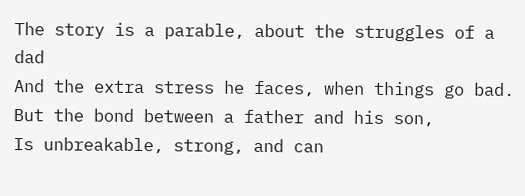The story is a parable, about the struggles of a dad
And the extra stress he faces, when things go bad.
But the bond between a father and his son,
Is unbreakable, strong, and can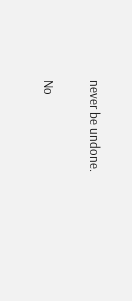never be undone.

No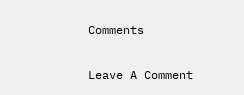Comments

Leave A Comment